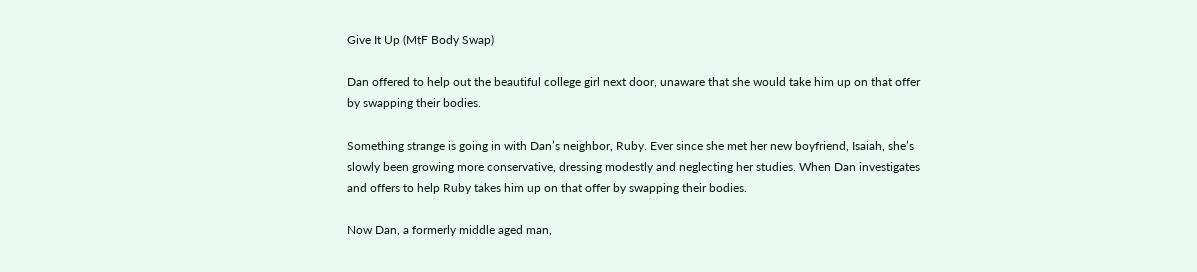Give It Up (MtF Body Swap)

Dan offered to help out the beautiful college girl next door, unaware that she would take him up on that offer by swapping their bodies.

Something strange is going in with Dan’s neighbor, Ruby. Ever since she met her new boyfriend, Isaiah, she’s slowly been growing more conservative, dressing modestly and neglecting her studies. When Dan investigates and offers to help Ruby takes him up on that offer by swapping their bodies.

Now Dan, a formerly middle aged man,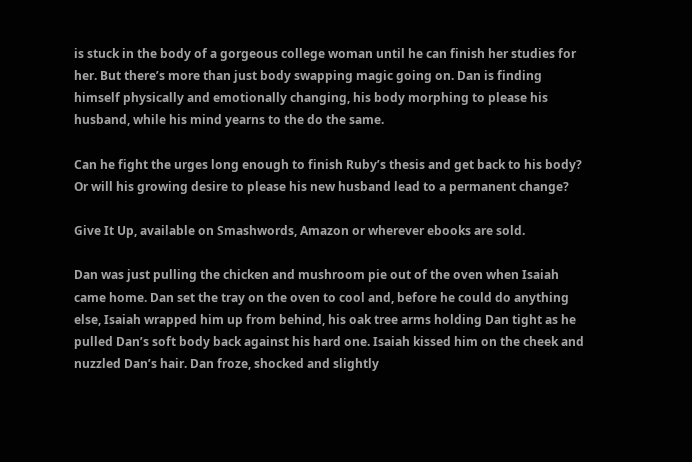is stuck in the body of a gorgeous college woman until he can finish her studies for her. But there’s more than just body swapping magic going on. Dan is finding himself physically and emotionally changing, his body morphing to please his husband, while his mind yearns to the do the same.

Can he fight the urges long enough to finish Ruby’s thesis and get back to his body? Or will his growing desire to please his new husband lead to a permanent change?

Give It Up, available on Smashwords, Amazon or wherever ebooks are sold.

Dan was just pulling the chicken and mushroom pie out of the oven when Isaiah came home. Dan set the tray on the oven to cool and, before he could do anything else, Isaiah wrapped him up from behind, his oak tree arms holding Dan tight as he pulled Dan’s soft body back against his hard one. Isaiah kissed him on the cheek and nuzzled Dan’s hair. Dan froze, shocked and slightly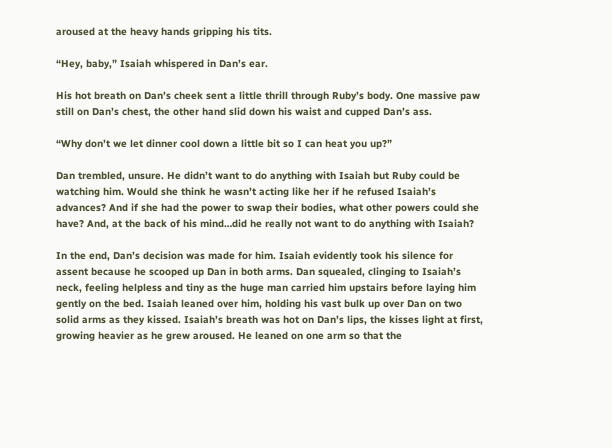aroused at the heavy hands gripping his tits.

“Hey, baby,” Isaiah whispered in Dan’s ear.

His hot breath on Dan’s cheek sent a little thrill through Ruby’s body. One massive paw still on Dan’s chest, the other hand slid down his waist and cupped Dan’s ass.

“Why don’t we let dinner cool down a little bit so I can heat you up?”

Dan trembled, unsure. He didn’t want to do anything with Isaiah but Ruby could be watching him. Would she think he wasn’t acting like her if he refused Isaiah’s advances? And if she had the power to swap their bodies, what other powers could she have? And, at the back of his mind…did he really not want to do anything with Isaiah?

In the end, Dan’s decision was made for him. Isaiah evidently took his silence for assent because he scooped up Dan in both arms. Dan squealed, clinging to Isaiah’s neck, feeling helpless and tiny as the huge man carried him upstairs before laying him gently on the bed. Isaiah leaned over him, holding his vast bulk up over Dan on two solid arms as they kissed. Isaiah’s breath was hot on Dan’s lips, the kisses light at first, growing heavier as he grew aroused. He leaned on one arm so that the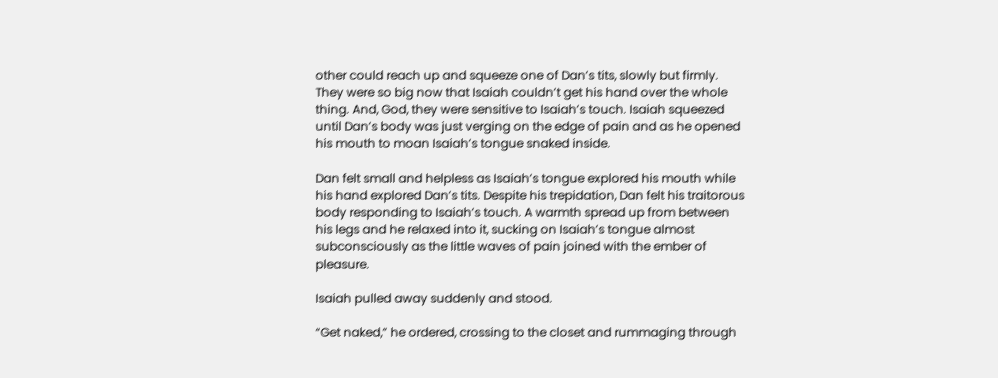other could reach up and squeeze one of Dan’s tits, slowly but firmly. They were so big now that Isaiah couldn’t get his hand over the whole thing. And, God, they were sensitive to Isaiah’s touch. Isaiah squeezed until Dan’s body was just verging on the edge of pain and as he opened his mouth to moan Isaiah’s tongue snaked inside.

Dan felt small and helpless as Isaiah’s tongue explored his mouth while his hand explored Dan’s tits. Despite his trepidation, Dan felt his traitorous body responding to Isaiah’s touch. A warmth spread up from between his legs and he relaxed into it, sucking on Isaiah’s tongue almost subconsciously as the little waves of pain joined with the ember of pleasure.

Isaiah pulled away suddenly and stood.

“Get naked,” he ordered, crossing to the closet and rummaging through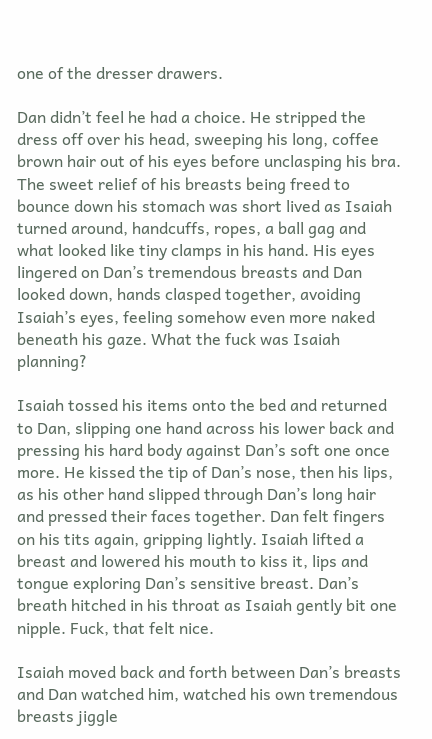one of the dresser drawers.

Dan didn’t feel he had a choice. He stripped the dress off over his head, sweeping his long, coffee brown hair out of his eyes before unclasping his bra. The sweet relief of his breasts being freed to bounce down his stomach was short lived as Isaiah turned around, handcuffs, ropes, a ball gag and what looked like tiny clamps in his hand. His eyes lingered on Dan’s tremendous breasts and Dan looked down, hands clasped together, avoiding Isaiah’s eyes, feeling somehow even more naked beneath his gaze. What the fuck was Isaiah planning?

Isaiah tossed his items onto the bed and returned to Dan, slipping one hand across his lower back and pressing his hard body against Dan’s soft one once more. He kissed the tip of Dan’s nose, then his lips, as his other hand slipped through Dan’s long hair and pressed their faces together. Dan felt fingers on his tits again, gripping lightly. Isaiah lifted a breast and lowered his mouth to kiss it, lips and tongue exploring Dan’s sensitive breast. Dan’s breath hitched in his throat as Isaiah gently bit one nipple. Fuck, that felt nice.

Isaiah moved back and forth between Dan’s breasts and Dan watched him, watched his own tremendous breasts jiggle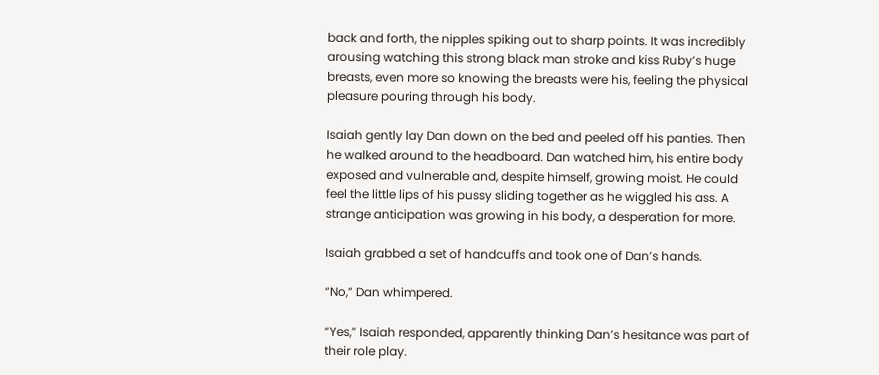back and forth, the nipples spiking out to sharp points. It was incredibly arousing watching this strong black man stroke and kiss Ruby’s huge breasts, even more so knowing the breasts were his, feeling the physical pleasure pouring through his body.

Isaiah gently lay Dan down on the bed and peeled off his panties. Then he walked around to the headboard. Dan watched him, his entire body exposed and vulnerable and, despite himself, growing moist. He could feel the little lips of his pussy sliding together as he wiggled his ass. A strange anticipation was growing in his body, a desperation for more.

Isaiah grabbed a set of handcuffs and took one of Dan’s hands.

“No,” Dan whimpered.

“Yes,” Isaiah responded, apparently thinking Dan’s hesitance was part of their role play.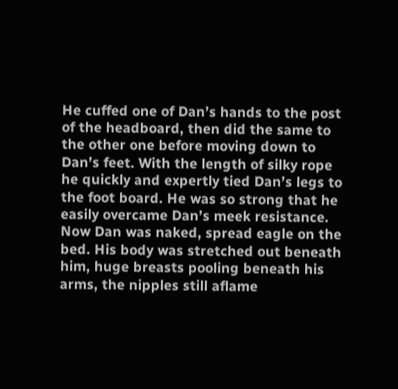He cuffed one of Dan’s hands to the post of the headboard, then did the same to the other one before moving down to Dan’s feet. With the length of silky rope he quickly and expertly tied Dan’s legs to the foot board. He was so strong that he easily overcame Dan’s meek resistance. Now Dan was naked, spread eagle on the bed. His body was stretched out beneath him, huge breasts pooling beneath his arms, the nipples still aflame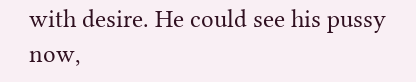with desire. He could see his pussy now,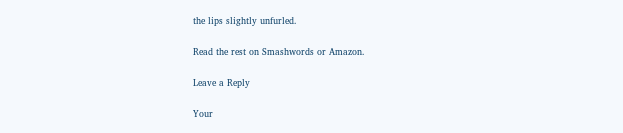the lips slightly unfurled.

Read the rest on Smashwords or Amazon.

Leave a Reply

Your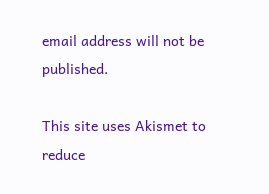email address will not be published.

This site uses Akismet to reduce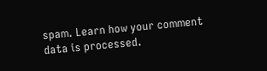spam. Learn how your comment data is processed.